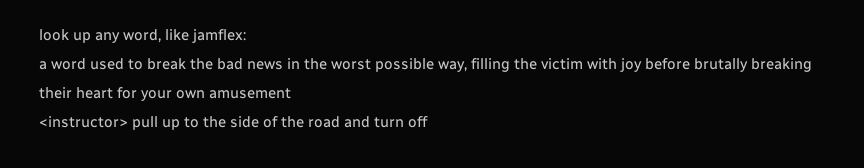look up any word, like jamflex:
a word used to break the bad news in the worst possible way, filling the victim with joy before brutally breaking their heart for your own amusement
<instructor> pull up to the side of the road and turn off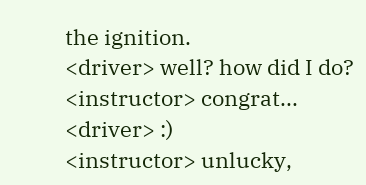the ignition.
<driver> well? how did I do?
<instructor> congrat...
<driver> :)
<instructor> unlucky,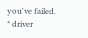you've failed.
* driver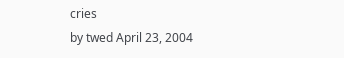cries
by twed April 23, 2004